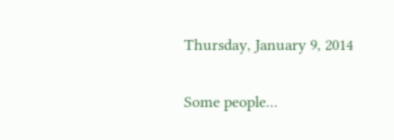Thursday, January 9, 2014

Some people...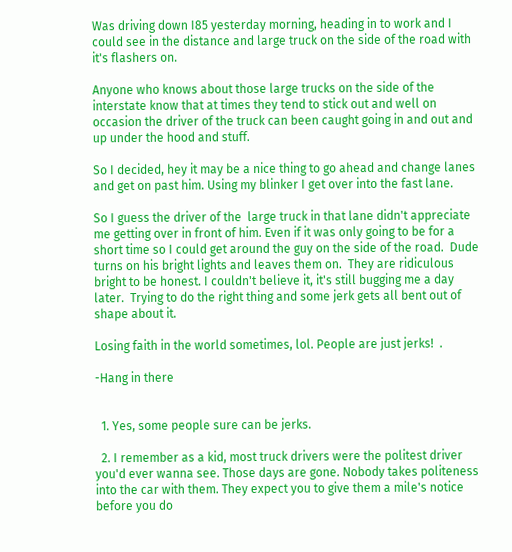Was driving down I85 yesterday morning, heading in to work and I could see in the distance and large truck on the side of the road with it's flashers on.

Anyone who knows about those large trucks on the side of the interstate know that at times they tend to stick out and well on occasion the driver of the truck can been caught going in and out and up under the hood and stuff.

So I decided, hey it may be a nice thing to go ahead and change lanes and get on past him. Using my blinker I get over into the fast lane.

So I guess the driver of the  large truck in that lane didn't appreciate me getting over in front of him. Even if it was only going to be for a short time so I could get around the guy on the side of the road.  Dude turns on his bright lights and leaves them on.  They are ridiculous bright to be honest. I couldn't believe it, it's still bugging me a day later.  Trying to do the right thing and some jerk gets all bent out of shape about it.

Losing faith in the world sometimes, lol. People are just jerks!  .

-Hang in there


  1. Yes, some people sure can be jerks.

  2. I remember as a kid, most truck drivers were the politest driver you'd ever wanna see. Those days are gone. Nobody takes politeness into the car with them. They expect you to give them a mile's notice before you do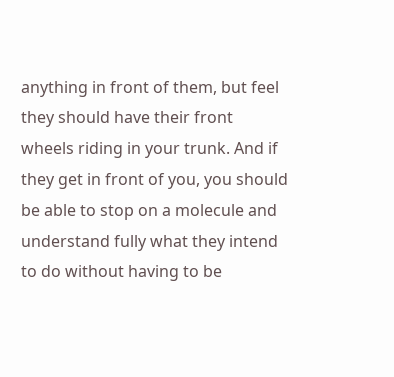anything in front of them, but feel they should have their front wheels riding in your trunk. And if they get in front of you, you should be able to stop on a molecule and understand fully what they intend to do without having to be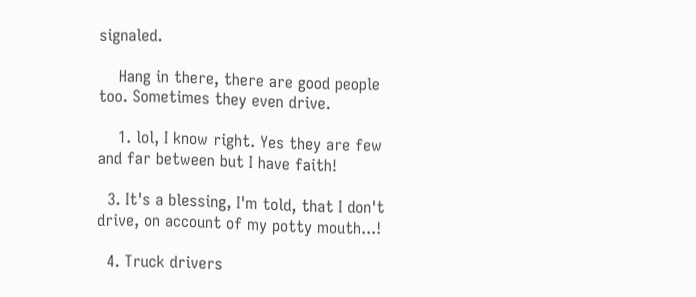signaled.

    Hang in there, there are good people too. Sometimes they even drive.

    1. lol, I know right. Yes they are few and far between but I have faith!

  3. It's a blessing, I'm told, that I don't drive, on account of my potty mouth...!

  4. Truck drivers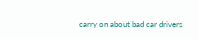carry on about bad car drivers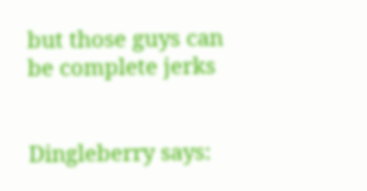but those guys can be complete jerks


Dingleberry says: